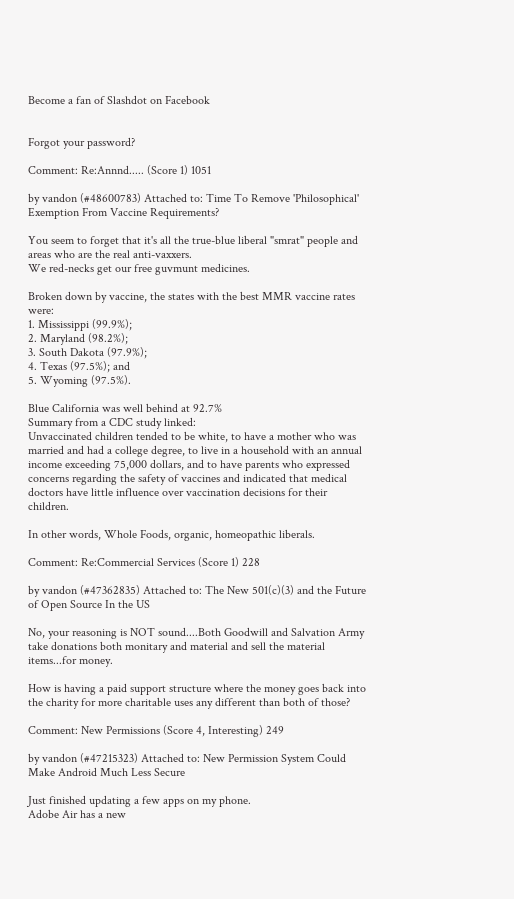Become a fan of Slashdot on Facebook


Forgot your password?

Comment: Re:Annnd..... (Score 1) 1051

by vandon (#48600783) Attached to: Time To Remove 'Philosophical' Exemption From Vaccine Requirements?

You seem to forget that it's all the true-blue liberal "smrat" people and areas who are the real anti-vaxxers.
We red-necks get our free guvmunt medicines.

Broken down by vaccine, the states with the best MMR vaccine rates were:
1. Mississippi (99.9%);
2. Maryland (98.2%);
3. South Dakota (97.9%);
4. Texas (97.5%); and
5. Wyoming (97.5%).

Blue California was well behind at 92.7%
Summary from a CDC study linked:
Unvaccinated children tended to be white, to have a mother who was married and had a college degree, to live in a household with an annual income exceeding 75,000 dollars, and to have parents who expressed concerns regarding the safety of vaccines and indicated that medical doctors have little influence over vaccination decisions for their children.

In other words, Whole Foods, organic, homeopathic liberals.

Comment: Re:Commercial Services (Score 1) 228

by vandon (#47362835) Attached to: The New 501(c)(3) and the Future of Open Source In the US

No, your reasoning is NOT sound....Both Goodwill and Salvation Army take donations both monitary and material and sell the material items...for money.

How is having a paid support structure where the money goes back into the charity for more charitable uses any different than both of those?

Comment: New Permissions (Score 4, Interesting) 249

by vandon (#47215323) Attached to: New Permission System Could Make Android Much Less Secure

Just finished updating a few apps on my phone.
Adobe Air has a new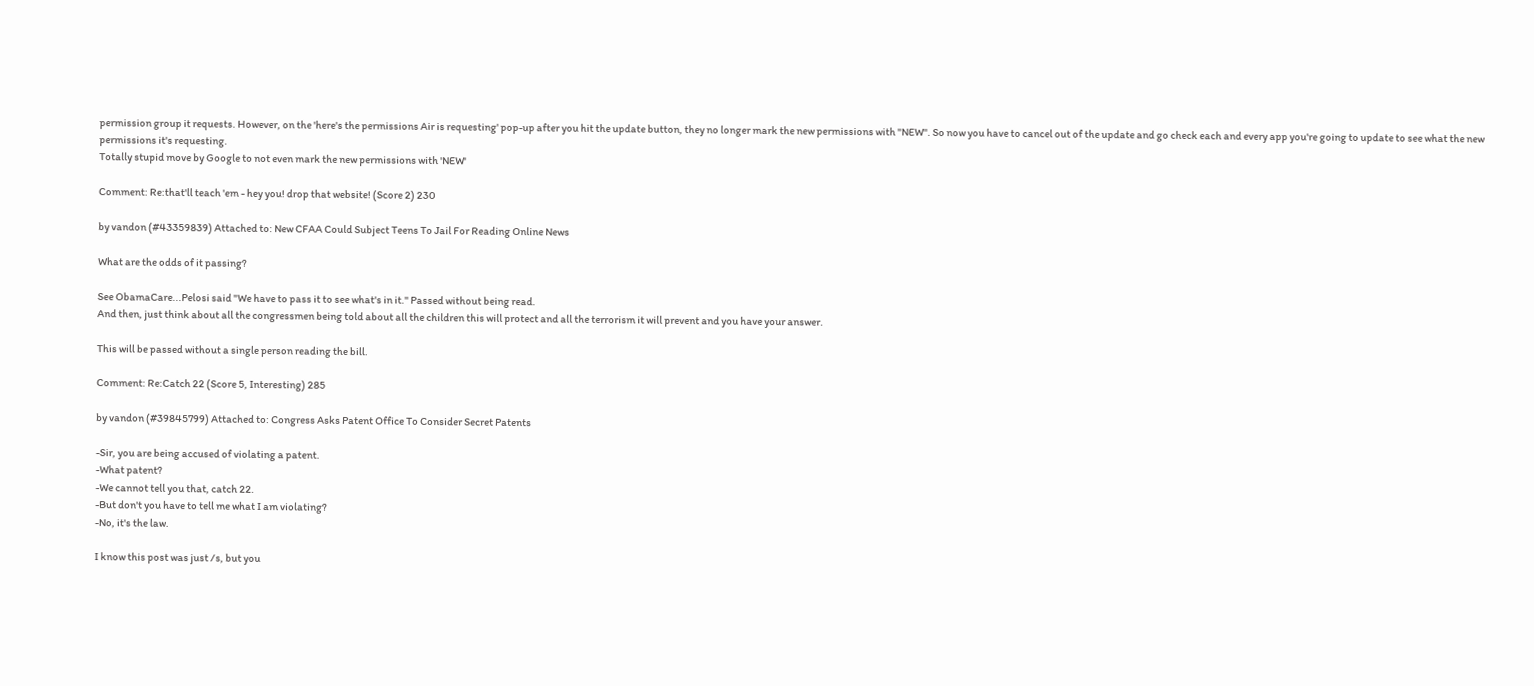permission group it requests. However, on the 'here's the permissions Air is requesting' pop-up after you hit the update button, they no longer mark the new permissions with "NEW". So now you have to cancel out of the update and go check each and every app you're going to update to see what the new permissions it's requesting.
Totally stupid move by Google to not even mark the new permissions with 'NEW'

Comment: Re:that'll teach 'em - hey you! drop that website! (Score 2) 230

by vandon (#43359839) Attached to: New CFAA Could Subject Teens To Jail For Reading Online News

What are the odds of it passing?

See ObamaCare...Pelosi said "We have to pass it to see what's in it." Passed without being read.
And then, just think about all the congressmen being told about all the children this will protect and all the terrorism it will prevent and you have your answer.

This will be passed without a single person reading the bill.

Comment: Re:Catch 22 (Score 5, Interesting) 285

by vandon (#39845799) Attached to: Congress Asks Patent Office To Consider Secret Patents

-Sir, you are being accused of violating a patent.
-What patent?
-We cannot tell you that, catch 22.
-But don't you have to tell me what I am violating?
-No, it's the law.

I know this post was just /s, but you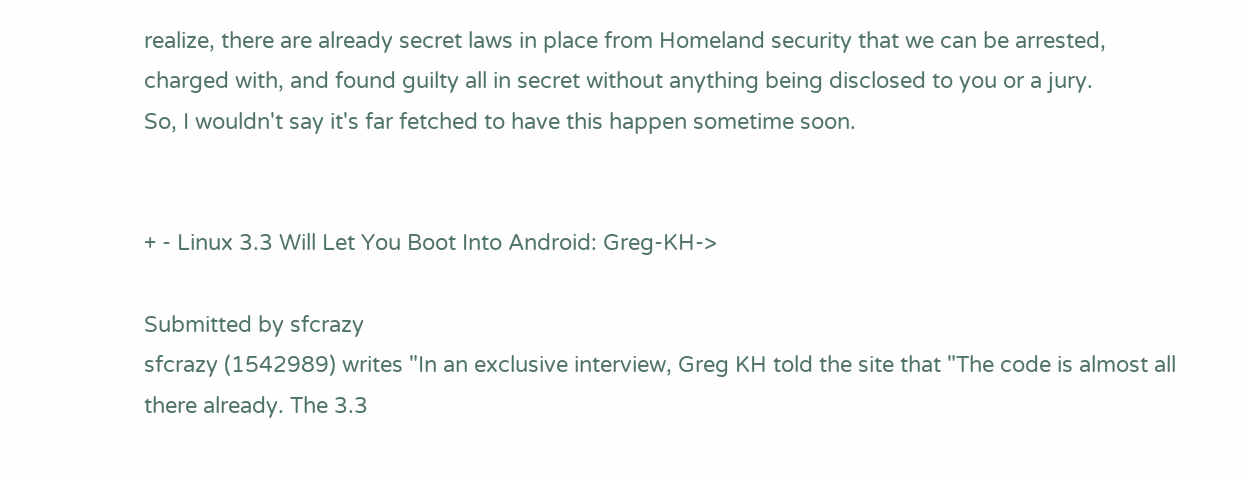realize, there are already secret laws in place from Homeland security that we can be arrested, charged with, and found guilty all in secret without anything being disclosed to you or a jury.
So, I wouldn't say it's far fetched to have this happen sometime soon.


+ - Linux 3.3 Will Let You Boot Into Android: Greg-KH->

Submitted by sfcrazy
sfcrazy (1542989) writes "In an exclusive interview, Greg KH told the site that "The code is almost all there already. The 3.3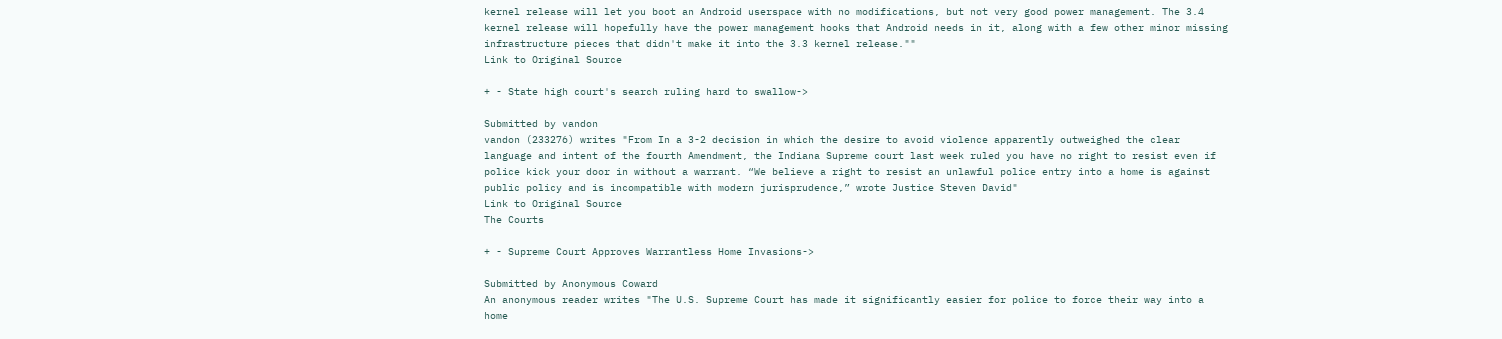kernel release will let you boot an Android userspace with no modifications, but not very good power management. The 3.4 kernel release will hopefully have the power management hooks that Android needs in it, along with a few other minor missing infrastructure pieces that didn't make it into the 3.3 kernel release.""
Link to Original Source

+ - State high court's search ruling hard to swallow->

Submitted by vandon
vandon (233276) writes "From In a 3-2 decision in which the desire to avoid violence apparently outweighed the clear language and intent of the fourth Amendment, the Indiana Supreme court last week ruled you have no right to resist even if police kick your door in without a warrant. “We believe a right to resist an unlawful police entry into a home is against public policy and is incompatible with modern jurisprudence,” wrote Justice Steven David"
Link to Original Source
The Courts

+ - Supreme Court Approves Warrantless Home Invasions->

Submitted by Anonymous Coward
An anonymous reader writes "The U.S. Supreme Court has made it significantly easier for police to force their way into a home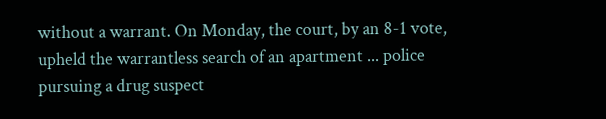without a warrant. On Monday, the court, by an 8-1 vote, upheld the warrantless search of an apartment ... police pursuing a drug suspect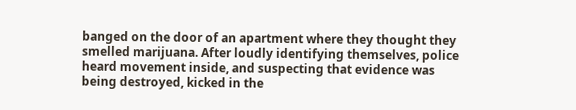banged on the door of an apartment where they thought they smelled marijuana. After loudly identifying themselves, police heard movement inside, and suspecting that evidence was being destroyed, kicked in the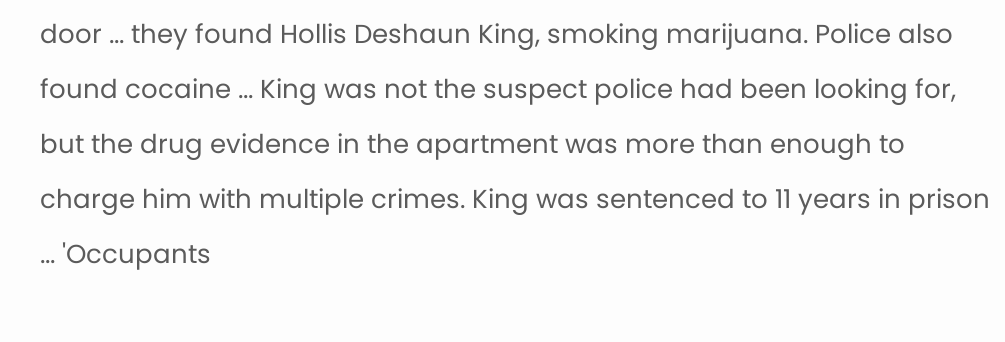door ... they found Hollis Deshaun King, smoking marijuana. Police also found cocaine ... King was not the suspect police had been looking for, but the drug evidence in the apartment was more than enough to charge him with multiple crimes. King was sentenced to 11 years in prison ... 'Occupants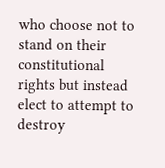who choose not to stand on their constitutional rights but instead elect to attempt to destroy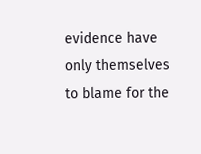evidence have only themselves to blame for the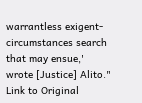warrantless exigent-circumstances search that may ensue,' wrote [Justice] Alito."
Link to Original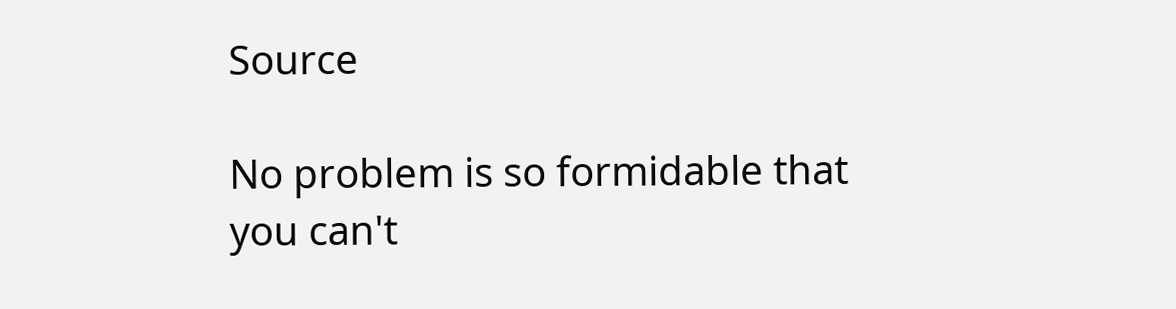Source

No problem is so formidable that you can't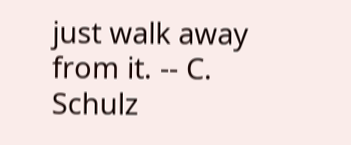just walk away from it. -- C. Schulz